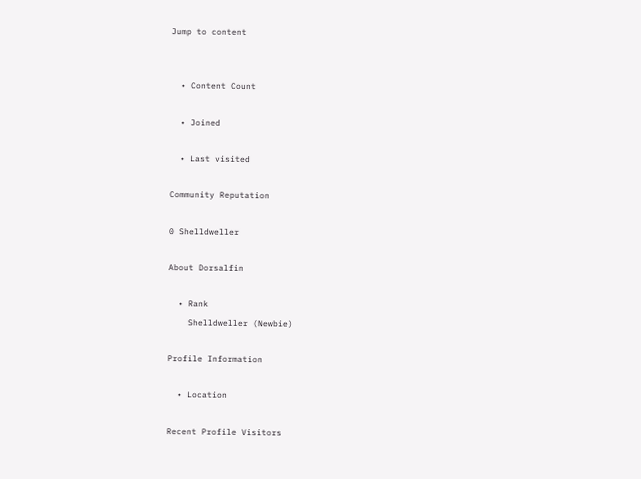Jump to content


  • Content Count

  • Joined

  • Last visited

Community Reputation

0 Shelldweller

About Dorsalfin

  • Rank
    Shelldweller (Newbie)

Profile Information

  • Location

Recent Profile Visitors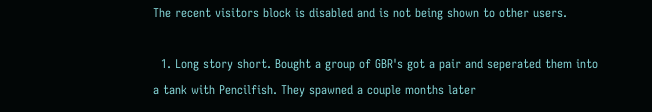The recent visitors block is disabled and is not being shown to other users.

  1. Long story short. Bought a group of GBR's got a pair and seperated them into a tank with Pencilfish. They spawned a couple months later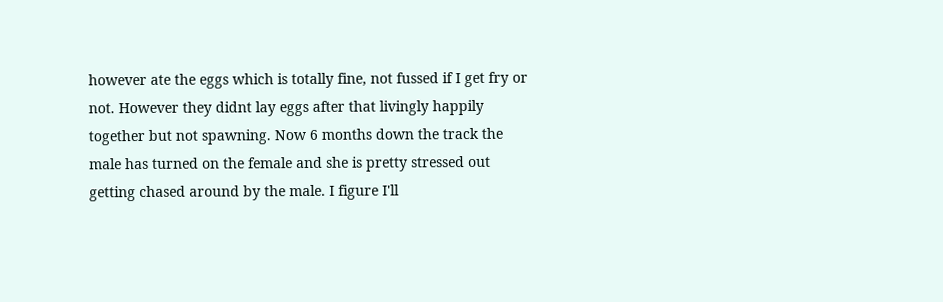however ate the eggs which is totally fine, not fussed if I get fry or not. However they didnt lay eggs after that livingly happily together but not spawning. Now 6 months down the track the male has turned on the female and she is pretty stressed out getting chased around by the male. I figure I'll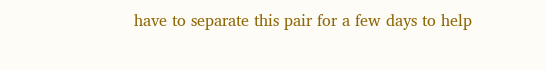have to separate this pair for a few days to help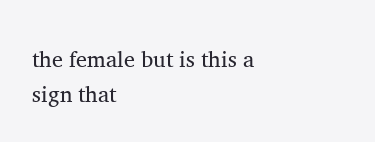the female but is this a sign that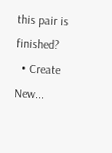this pair is finished?
  • Create New...